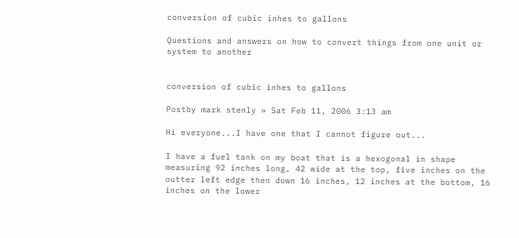conversion of cubic inhes to gallons

Questions and answers on how to convert things from one unit or system to another


conversion of cubic inhes to gallons

Postby mark stenly » Sat Feb 11, 2006 3:13 am

Hi everyone...I have one that I cannot figure out...

I have a fuel tank on my boat that is a hexogonal in shape measuring 92 inches long, 42 wide at the top, five inches on the outter left edge then down 16 inches, 12 inches at the bottom, 16 inches on the lower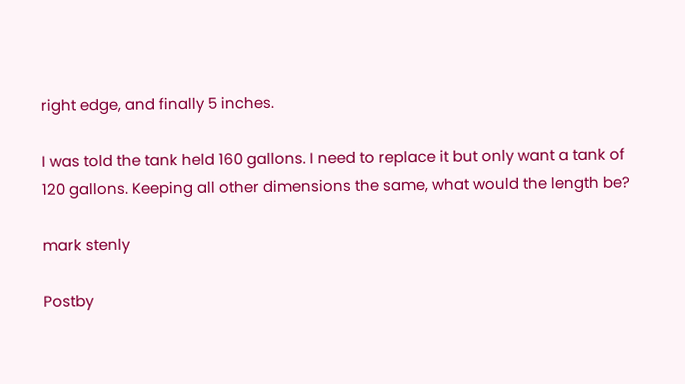right edge, and finally 5 inches.

I was told the tank held 160 gallons. I need to replace it but only want a tank of 120 gallons. Keeping all other dimensions the same, what would the length be?

mark stenly

Postby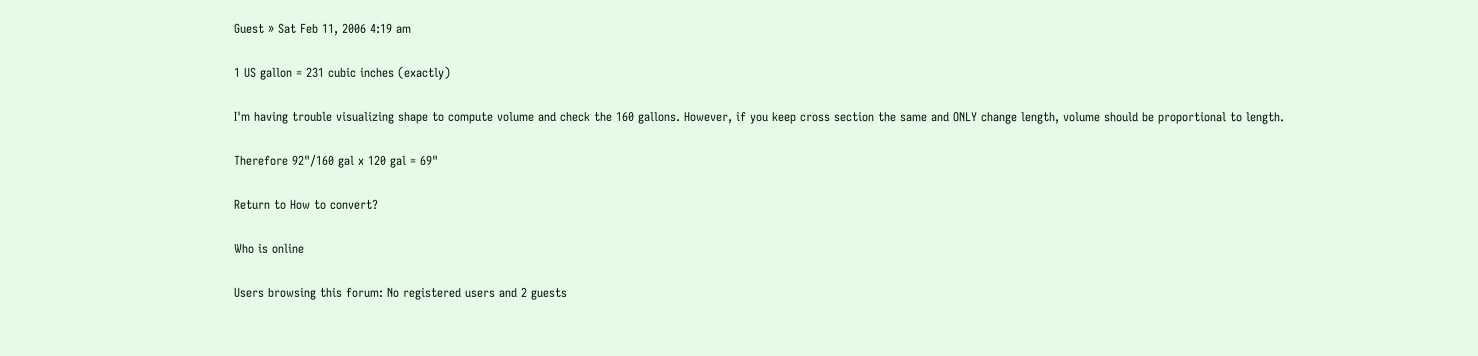Guest » Sat Feb 11, 2006 4:19 am

1 US gallon = 231 cubic inches (exactly)

I'm having trouble visualizing shape to compute volume and check the 160 gallons. However, if you keep cross section the same and ONLY change length, volume should be proportional to length.

Therefore 92"/160 gal x 120 gal = 69"

Return to How to convert?

Who is online

Users browsing this forum: No registered users and 2 guests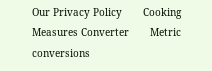Our Privacy Policy       Cooking Measures Converter       Metric conversions